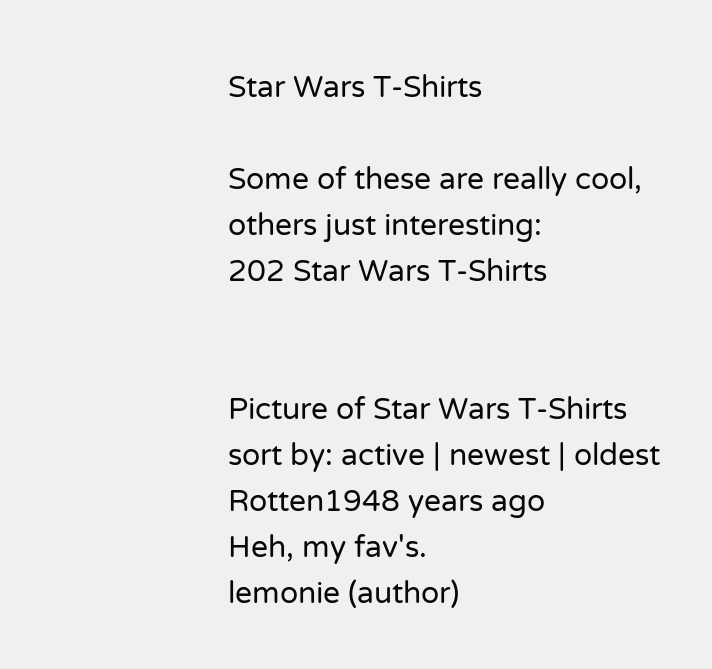Star Wars T-Shirts

Some of these are really cool, others just interesting:
202 Star Wars T-Shirts


Picture of Star Wars T-Shirts
sort by: active | newest | oldest
Rotten1948 years ago
Heh, my fav's.
lemonie (author)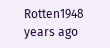Rotten1948 years ago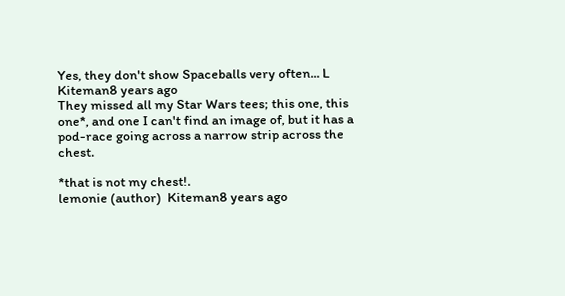Yes, they don't show Spaceballs very often... L
Kiteman8 years ago
They missed all my Star Wars tees; this one, this one*, and one I can't find an image of, but it has a pod-race going across a narrow strip across the chest.

*that is not my chest!.
lemonie (author)  Kiteman8 years ago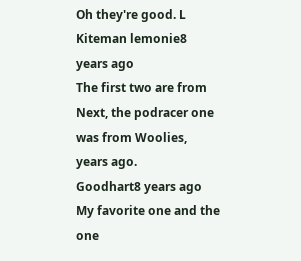Oh they're good. L
Kiteman lemonie8 years ago
The first two are from Next, the podracer one was from Woolies, years ago.
Goodhart8 years ago
My favorite one and the one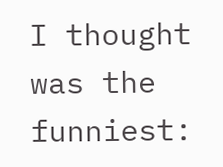I thought was the funniest: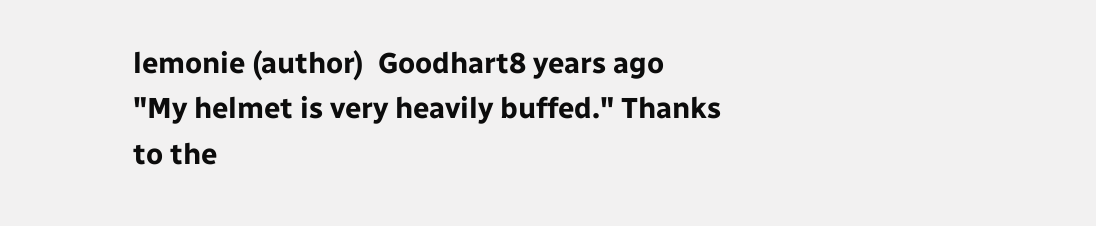lemonie (author)  Goodhart8 years ago
"My helmet is very heavily buffed." Thanks to the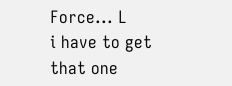Force... L
i have to get that one